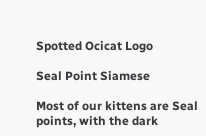Spotted Ocicat Logo

Seal Point Siamese

Most of our kittens are Seal points, with the dark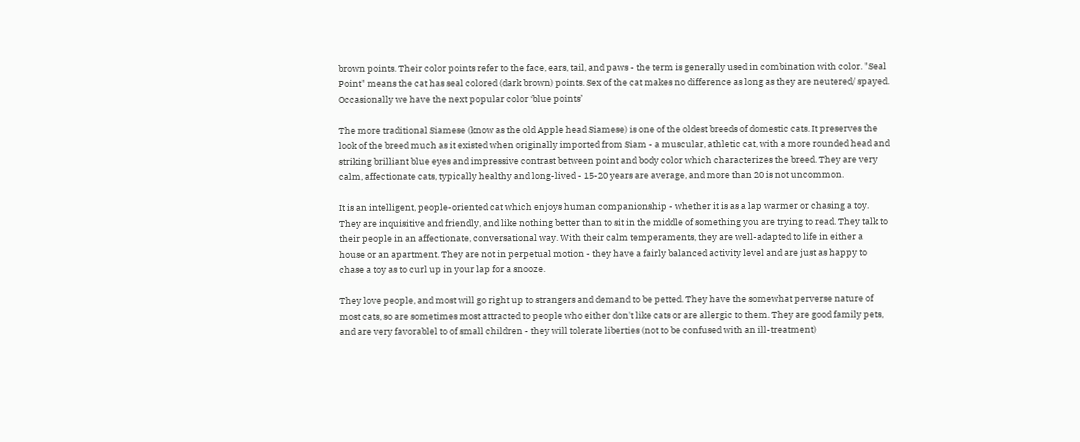brown points. Their color points refer to the face, ears, tail, and paws - the term is generally used in combination with color. "Seal Point" means the cat has seal colored (dark brown) points. Sex of the cat makes no difference as long as they are neutered/ spayed. Occasionally we have the next popular color ‘blue points’

The more traditional Siamese (know as the old Apple head Siamese) is one of the oldest breeds of domestic cats. It preserves the look of the breed much as it existed when originally imported from Siam - a muscular, athletic cat, with a more rounded head and striking brilliant blue eyes and impressive contrast between point and body color which characterizes the breed. They are very calm, affectionate cats, typically healthy and long-lived - 15-20 years are average, and more than 20 is not uncommon.

It is an intelligent, people-oriented cat which enjoys human companionship - whether it is as a lap warmer or chasing a toy. They are inquisitive and friendly, and like nothing better than to sit in the middle of something you are trying to read. They talk to their people in an affectionate, conversational way. With their calm temperaments, they are well-adapted to life in either a house or an apartment. They are not in perpetual motion - they have a fairly balanced activity level and are just as happy to chase a toy as to curl up in your lap for a snooze.

They love people, and most will go right up to strangers and demand to be petted. They have the somewhat perverse nature of most cats, so are sometimes most attracted to people who either don't like cats or are allergic to them. They are good family pets, and are very favorablel to of small children - they will tolerate liberties (not to be confused with an ill-treatment)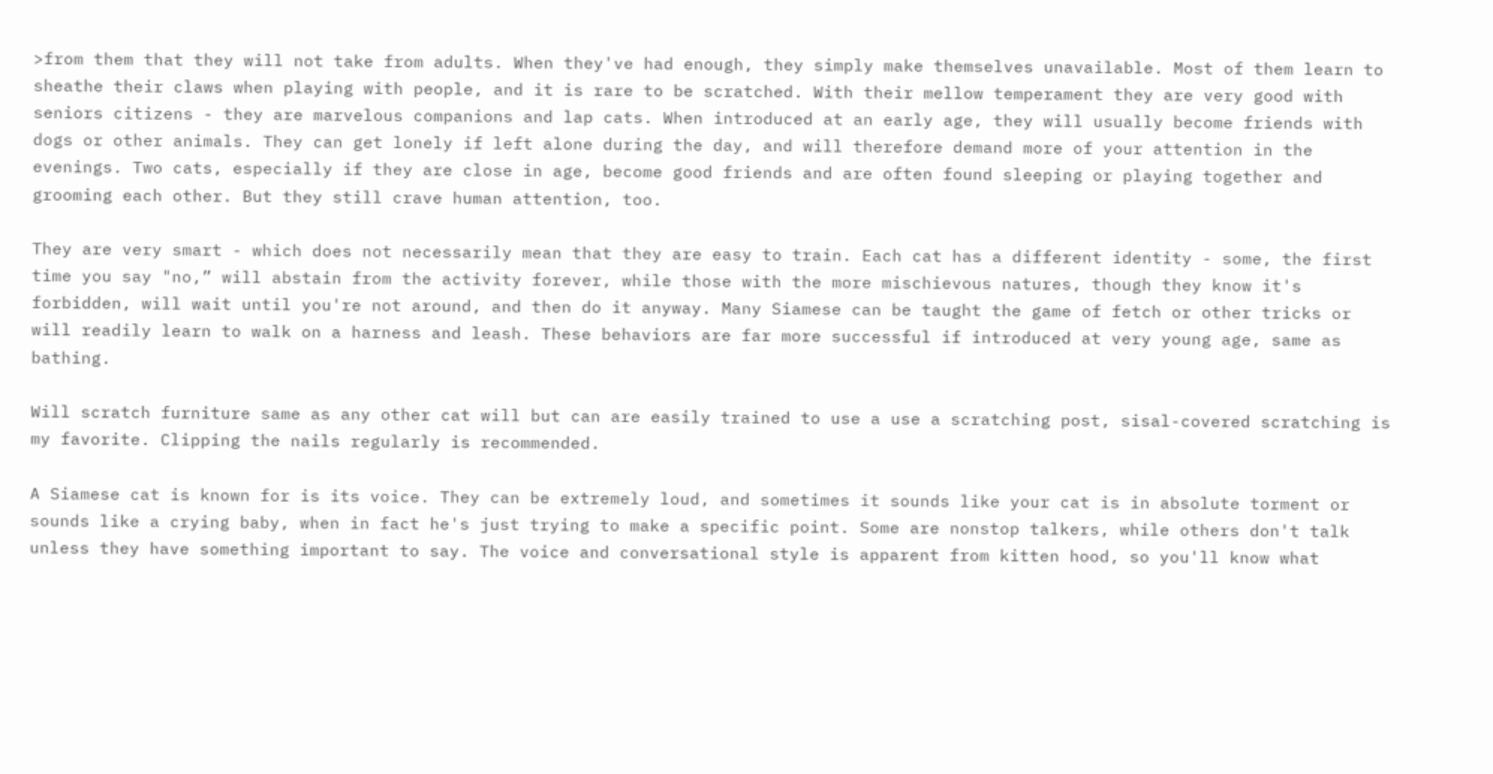>from them that they will not take from adults. When they've had enough, they simply make themselves unavailable. Most of them learn to sheathe their claws when playing with people, and it is rare to be scratched. With their mellow temperament they are very good with seniors citizens - they are marvelous companions and lap cats. When introduced at an early age, they will usually become friends with dogs or other animals. They can get lonely if left alone during the day, and will therefore demand more of your attention in the evenings. Two cats, especially if they are close in age, become good friends and are often found sleeping or playing together and grooming each other. But they still crave human attention, too.

They are very smart - which does not necessarily mean that they are easy to train. Each cat has a different identity - some, the first time you say "no,” will abstain from the activity forever, while those with the more mischievous natures, though they know it's forbidden, will wait until you're not around, and then do it anyway. Many Siamese can be taught the game of fetch or other tricks or will readily learn to walk on a harness and leash. These behaviors are far more successful if introduced at very young age, same as bathing.

Will scratch furniture same as any other cat will but can are easily trained to use a use a scratching post, sisal-covered scratching is my favorite. Clipping the nails regularly is recommended.

A Siamese cat is known for is its voice. They can be extremely loud, and sometimes it sounds like your cat is in absolute torment or sounds like a crying baby, when in fact he's just trying to make a specific point. Some are nonstop talkers, while others don't talk unless they have something important to say. The voice and conversational style is apparent from kitten hood, so you'll know what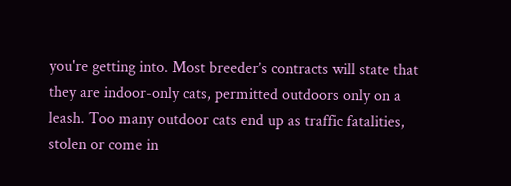you're getting into. Most breeder’s contracts will state that they are indoor-only cats, permitted outdoors only on a leash. Too many outdoor cats end up as traffic fatalities, stolen or come in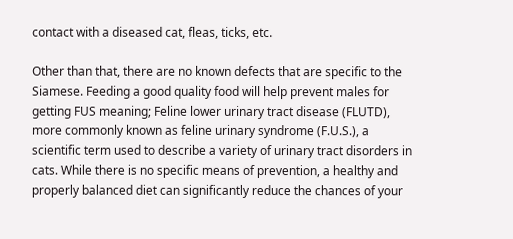contact with a diseased cat, fleas, ticks, etc.

Other than that, there are no known defects that are specific to the Siamese. Feeding a good quality food will help prevent males for getting FUS meaning; Feline lower urinary tract disease (FLUTD), more commonly known as feline urinary syndrome (F.U.S.), a scientific term used to describe a variety of urinary tract disorders in cats. While there is no specific means of prevention, a healthy and properly balanced diet can significantly reduce the chances of your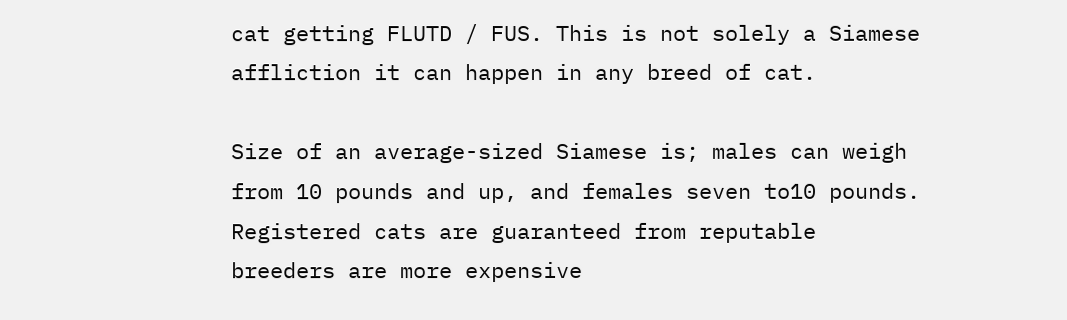cat getting FLUTD / FUS. This is not solely a Siamese affliction it can happen in any breed of cat.

Size of an average-sized Siamese is; males can weigh from 10 pounds and up, and females seven to10 pounds. Registered cats are guaranteed from reputable breeders are more expensive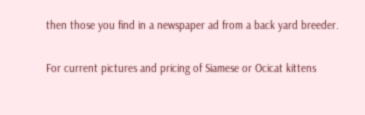then those you find in a newspaper ad from a back yard breeder.

For current pictures and pricing of Siamese or Ocicat kittens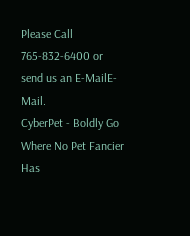Please Call 765-832-6400 or send us an E-MailE-Mail.
CyberPet - Boldly Go Where No Pet Fancier Has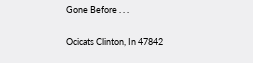Gone Before . . .

Ocicats Clinton, In 47842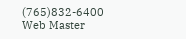(765)832-6400
Web Master